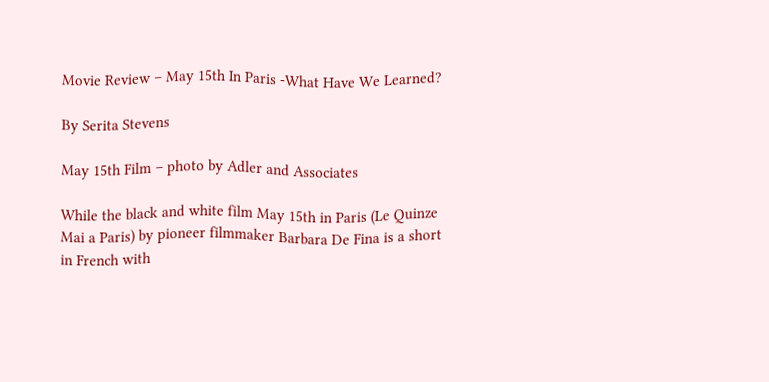Movie Review – May 15th In Paris -What Have We Learned?

By Serita Stevens

May 15th Film – photo by Adler and Associates

While the black and white film May 15th in Paris (Le Quinze Mai a Paris) by pioneer filmmaker Barbara De Fina is a short in French with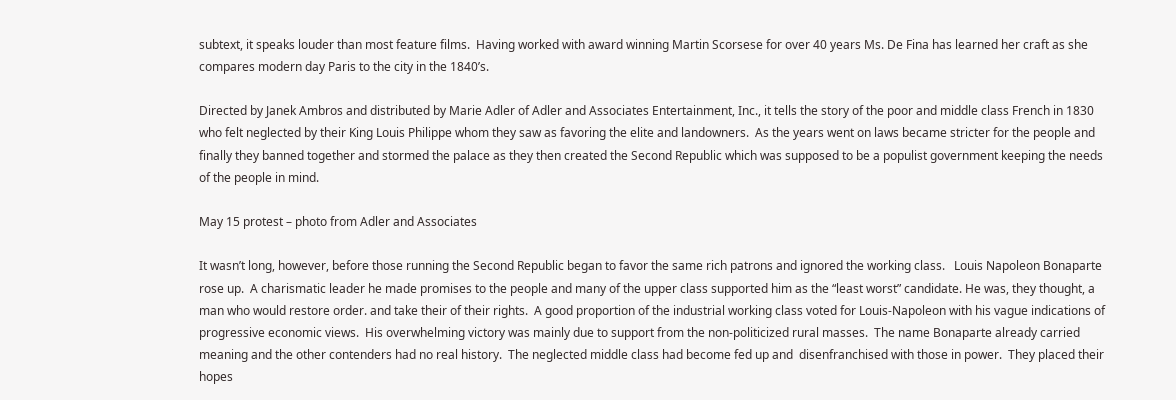subtext, it speaks louder than most feature films.  Having worked with award winning Martin Scorsese for over 40 years Ms. De Fina has learned her craft as she compares modern day Paris to the city in the 1840’s.

Directed by Janek Ambros and distributed by Marie Adler of Adler and Associates Entertainment, Inc., it tells the story of the poor and middle class French in 1830 who felt neglected by their King Louis Philippe whom they saw as favoring the elite and landowners.  As the years went on laws became stricter for the people and finally they banned together and stormed the palace as they then created the Second Republic which was supposed to be a populist government keeping the needs of the people in mind.

May 15 protest – photo from Adler and Associates

It wasn’t long, however, before those running the Second Republic began to favor the same rich patrons and ignored the working class.   Louis Napoleon Bonaparte rose up.  A charismatic leader he made promises to the people and many of the upper class supported him as the “least worst” candidate. He was, they thought, a man who would restore order. and take their of their rights.  A good proportion of the industrial working class voted for Louis-Napoleon with his vague indications of progressive economic views.  His overwhelming victory was mainly due to support from the non-politicized rural masses.  The name Bonaparte already carried meaning and the other contenders had no real history.  The neglected middle class had become fed up and  disenfranchised with those in power.  They placed their hopes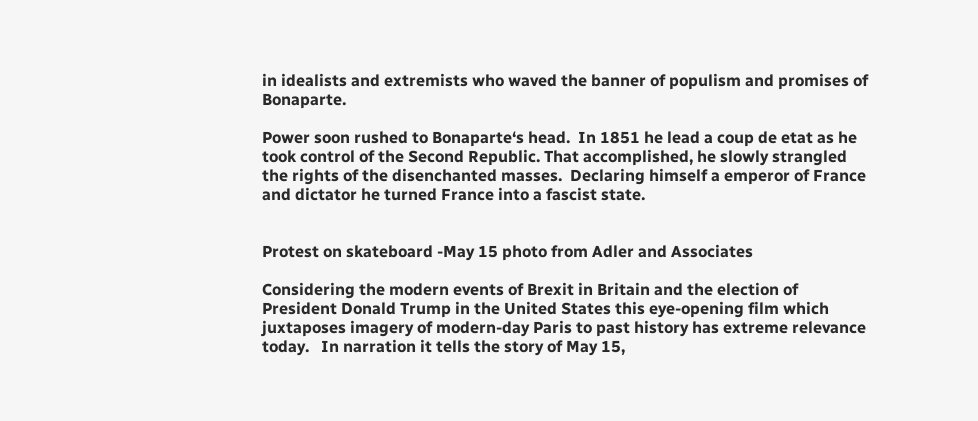in idealists and extremists who waved the banner of populism and promises of Bonaparte.

Power soon rushed to Bonaparte‘s head.  In 1851 he lead a coup de etat as he took control of the Second Republic. That accomplished, he slowly strangled the rights of the disenchanted masses.  Declaring himself a emperor of France and dictator he turned France into a fascist state.


Protest on skateboard -May 15 photo from Adler and Associates

Considering the modern events of Brexit in Britain and the election of President Donald Trump in the United States this eye-opening film which juxtaposes imagery of modern-day Paris to past history has extreme relevance today.   In narration it tells the story of May 15,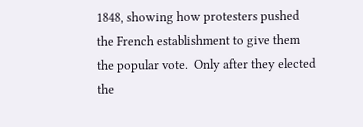1848, showing how protesters pushed the French establishment to give them the popular vote.  Only after they elected the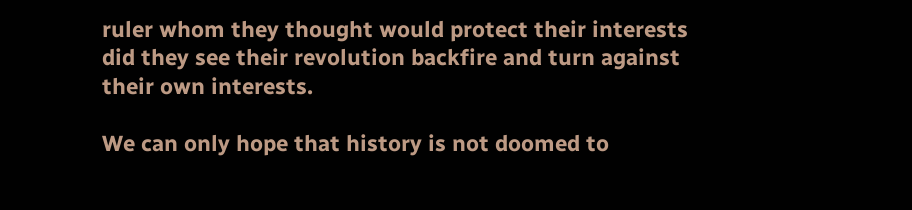ruler whom they thought would protect their interests did they see their revolution backfire and turn against their own interests.

We can only hope that history is not doomed to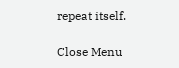repeat itself.

Close Menu